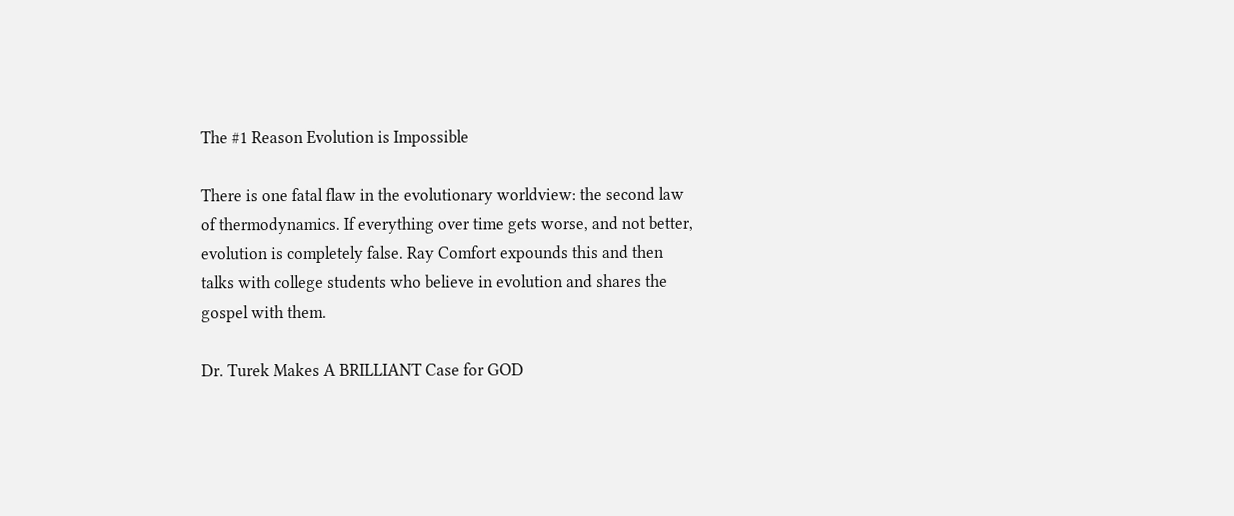The #1 Reason Evolution is Impossible

There is one fatal flaw in the evolutionary worldview: the second law of thermodynamics. If everything over time gets worse, and not better, evolution is completely false. Ray Comfort expounds this and then talks with college students who believe in evolution and shares the gospel with them.

Dr. Turek Makes A BRILLIANT Case for GOD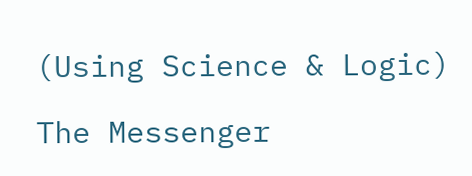(Using Science & Logic)

The Messenger